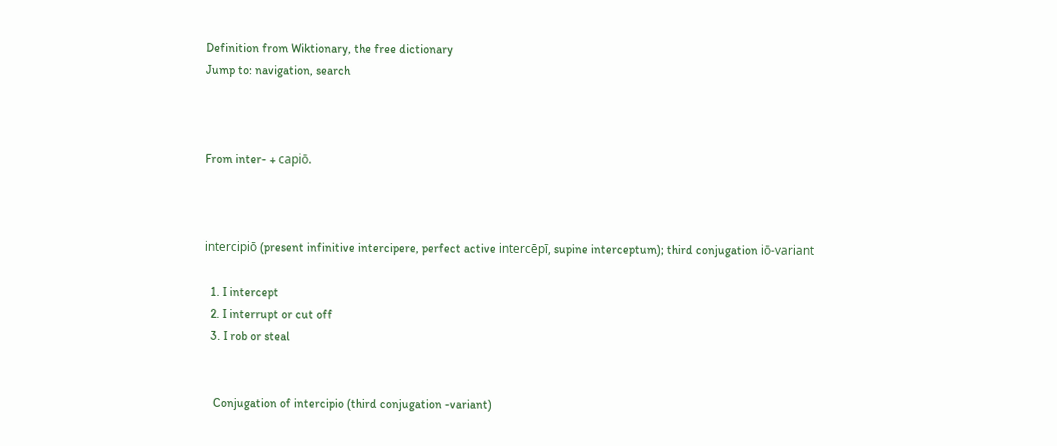Definition from Wiktionary, the free dictionary
Jump to: navigation, search



From inter- + capiō.



intercipiō (present infinitive intercipere, perfect active intercēpī, supine interceptum); third conjugation iō-variant

  1. I intercept
  2. I interrupt or cut off
  3. I rob or steal


   Conjugation of intercipio (third conjugation -variant)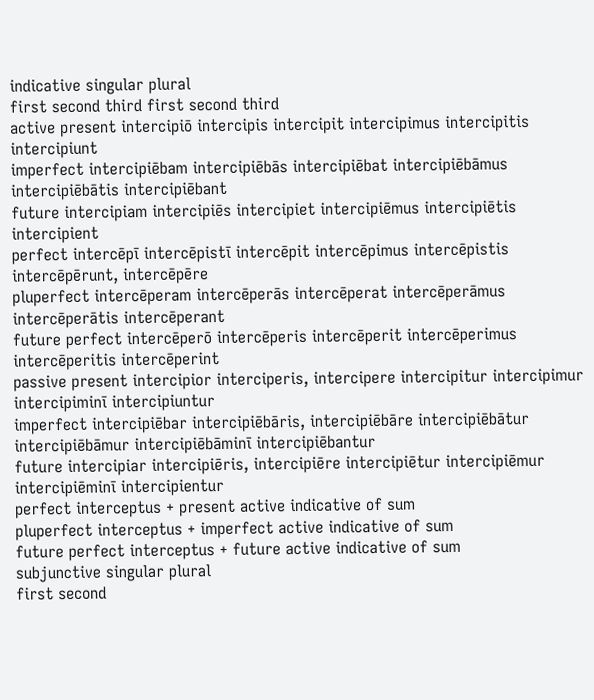indicative singular plural
first second third first second third
active present intercipiō intercipis intercipit intercipimus intercipitis intercipiunt
imperfect intercipiēbam intercipiēbās intercipiēbat intercipiēbāmus intercipiēbātis intercipiēbant
future intercipiam intercipiēs intercipiet intercipiēmus intercipiētis intercipient
perfect intercēpī intercēpistī intercēpit intercēpimus intercēpistis intercēpērunt, intercēpēre
pluperfect intercēperam intercēperās intercēperat intercēperāmus intercēperātis intercēperant
future perfect intercēperō intercēperis intercēperit intercēperimus intercēperitis intercēperint
passive present intercipior interciperis, intercipere intercipitur intercipimur intercipiminī intercipiuntur
imperfect intercipiēbar intercipiēbāris, intercipiēbāre intercipiēbātur intercipiēbāmur intercipiēbāminī intercipiēbantur
future intercipiar intercipiēris, intercipiēre intercipiētur intercipiēmur intercipiēminī intercipientur
perfect interceptus + present active indicative of sum
pluperfect interceptus + imperfect active indicative of sum
future perfect interceptus + future active indicative of sum
subjunctive singular plural
first second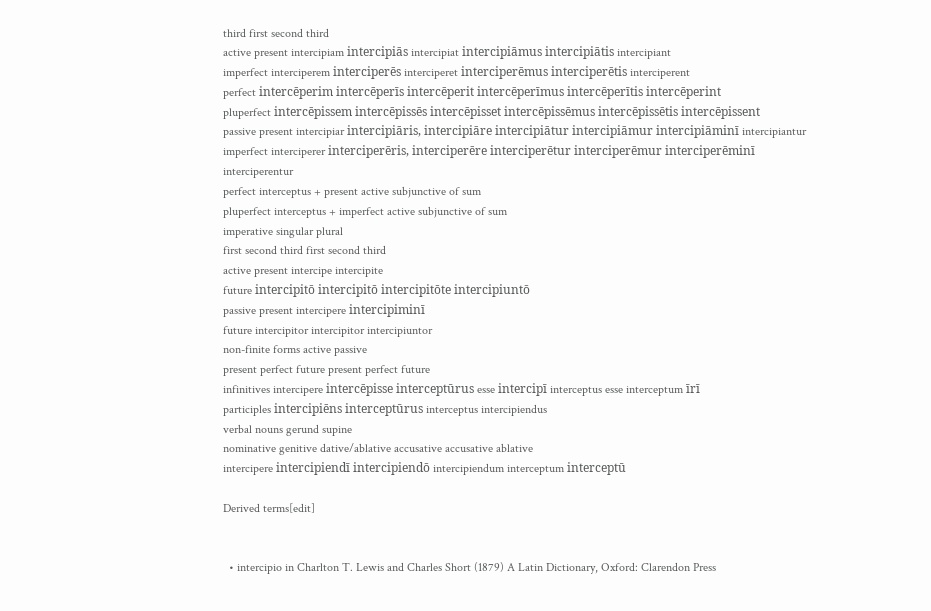third first second third
active present intercipiam intercipiās intercipiat intercipiāmus intercipiātis intercipiant
imperfect interciperem interciperēs interciperet interciperēmus interciperētis interciperent
perfect intercēperim intercēperīs intercēperit intercēperīmus intercēperītis intercēperint
pluperfect intercēpissem intercēpissēs intercēpisset intercēpissēmus intercēpissētis intercēpissent
passive present intercipiar intercipiāris, intercipiāre intercipiātur intercipiāmur intercipiāminī intercipiantur
imperfect interciperer interciperēris, interciperēre interciperētur interciperēmur interciperēminī interciperentur
perfect interceptus + present active subjunctive of sum
pluperfect interceptus + imperfect active subjunctive of sum
imperative singular plural
first second third first second third
active present intercipe intercipite
future intercipitō intercipitō intercipitōte intercipiuntō
passive present intercipere intercipiminī
future intercipitor intercipitor intercipiuntor
non-finite forms active passive
present perfect future present perfect future
infinitives intercipere intercēpisse interceptūrus esse intercipī interceptus esse interceptum īrī
participles intercipiēns interceptūrus interceptus intercipiendus
verbal nouns gerund supine
nominative genitive dative/ablative accusative accusative ablative
intercipere intercipiendī intercipiendō intercipiendum interceptum interceptū

Derived terms[edit]


  • intercipio in Charlton T. Lewis and Charles Short (1879) A Latin Dictionary, Oxford: Clarendon Press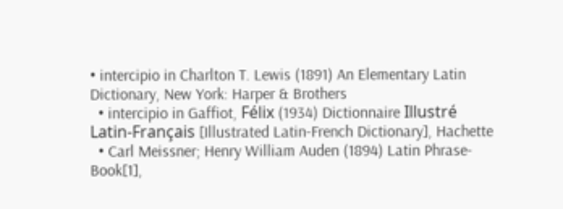• intercipio in Charlton T. Lewis (1891) An Elementary Latin Dictionary, New York: Harper & Brothers
  • intercipio in Gaffiot, Félix (1934) Dictionnaire Illustré Latin-Français [Illustrated Latin-French Dictionary], Hachette
  • Carl Meissner; Henry William Auden (1894) Latin Phrase-Book[1],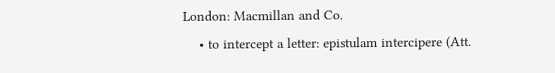London: Macmillan and Co.
    • to intercept a letter: epistulam intercipere (Att.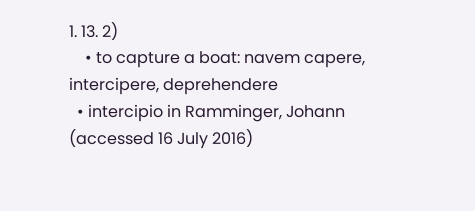1. 13. 2)
    • to capture a boat: navem capere, intercipere, deprehendere
  • intercipio in Ramminger, Johann (accessed 16 July 2016)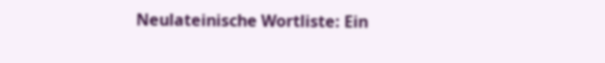Neulateinische Wortliste: Ein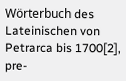Wörterbuch des Lateinischen von Petrarca bis 1700[2], pre-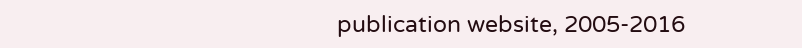publication website, 2005-2016